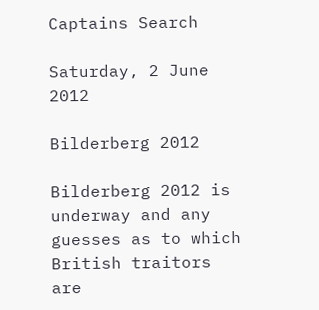Captains Search

Saturday, 2 June 2012

Bilderberg 2012

Bilderberg 2012 is underway and any guesses as to which British traitors are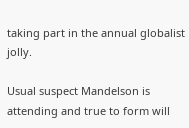taking part in the annual globalist jolly.

Usual suspect Mandelson is attending and true to form will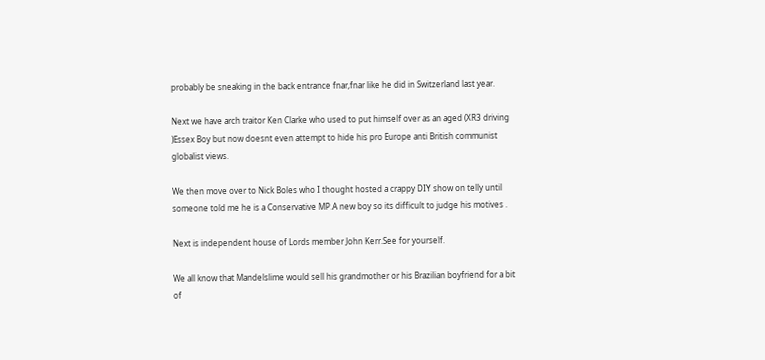probably be sneaking in the back entrance fnar,fnar like he did in Switzerland last year.

Next we have arch traitor Ken Clarke who used to put himself over as an aged (XR3 driving )Essex Boy but now doesnt even attempt to hide his pro Europe anti British communist globalist views.

We then move over to Nick Boles who I thought hosted a crappy DIY show on telly until someone told me he is a Conservative MP.A new boy so its difficult to judge his motives .

Next is independent house of Lords member John Kerr.See for yourself.

We all know that Mandelslime would sell his grandmother or his Brazilian boyfriend for a bit of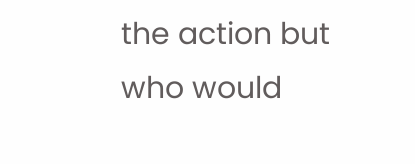the action but who would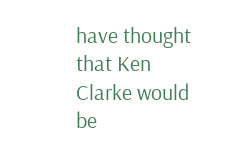have thought that Ken Clarke would be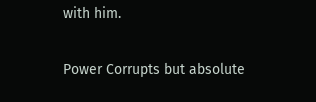with him.

Power Corrupts but absolute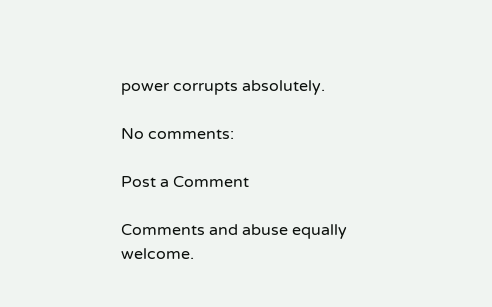power corrupts absolutely.

No comments:

Post a Comment

Comments and abuse equally welcome.